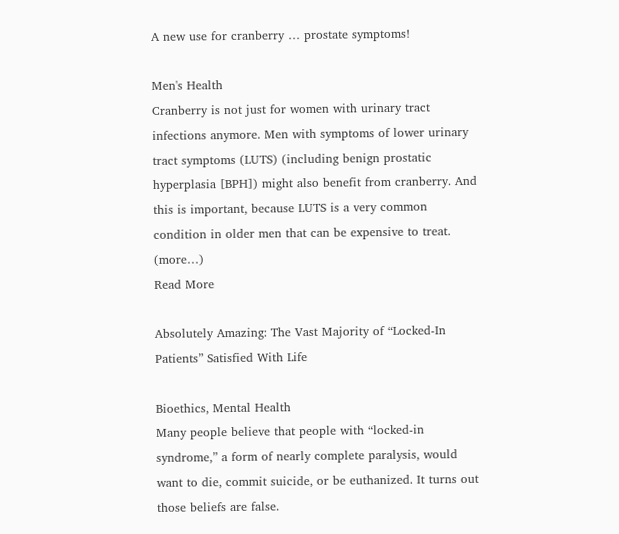A new use for cranberry … prostate symptoms!

Men's Health
Cranberry is not just for women with urinary tract infections anymore. Men with symptoms of lower urinary tract symptoms (LUTS) (including benign prostatic hyperplasia [BPH]) might also benefit from cranberry. And this is important, because LUTS is a very common condition in older men that can be expensive to treat. (more…)
Read More

Absolutely Amazing: The Vast Majority of “Locked-In Patients” Satisfied With Life

Bioethics, Mental Health
Many people believe that people with “locked-in syndrome,” a form of nearly complete paralysis, would want to die, commit suicide, or be euthanized. It turns out those beliefs are false.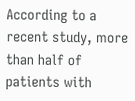According to a recent study, more than half of patients with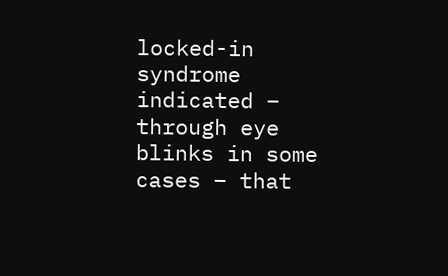locked-in syndrome indicated – through eye blinks in some cases – that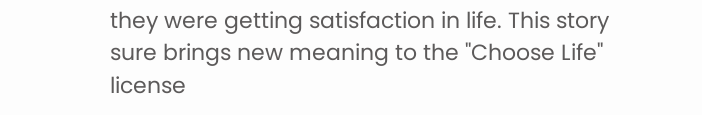they were getting satisfaction in life. This story sure brings new meaning to the "Choose Life" license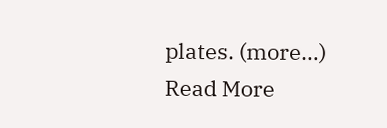plates. (more…)
Read More